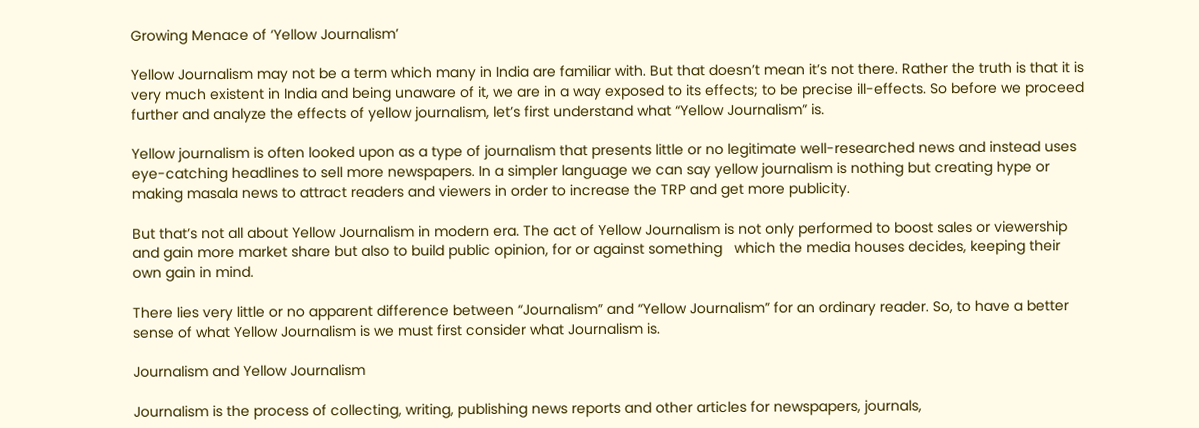Growing Menace of ‘Yellow Journalism’

Yellow Journalism may not be a term which many in India are familiar with. But that doesn’t mean it’s not there. Rather the truth is that it is very much existent in India and being unaware of it, we are in a way exposed to its effects; to be precise ill-effects. So before we proceed further and analyze the effects of yellow journalism, let’s first understand what “Yellow Journalism” is.

Yellow journalism is often looked upon as a type of journalism that presents little or no legitimate well-researched news and instead uses eye-catching headlines to sell more newspapers. In a simpler language we can say yellow journalism is nothing but creating hype or making masala news to attract readers and viewers in order to increase the TRP and get more publicity.

But that’s not all about Yellow Journalism in modern era. The act of Yellow Journalism is not only performed to boost sales or viewership and gain more market share but also to build public opinion, for or against something   which the media houses decides, keeping their own gain in mind.

There lies very little or no apparent difference between “Journalism” and “Yellow Journalism” for an ordinary reader. So, to have a better sense of what Yellow Journalism is we must first consider what Journalism is.

Journalism and Yellow Journalism

Journalism is the process of collecting, writing, publishing news reports and other articles for newspapers, journals,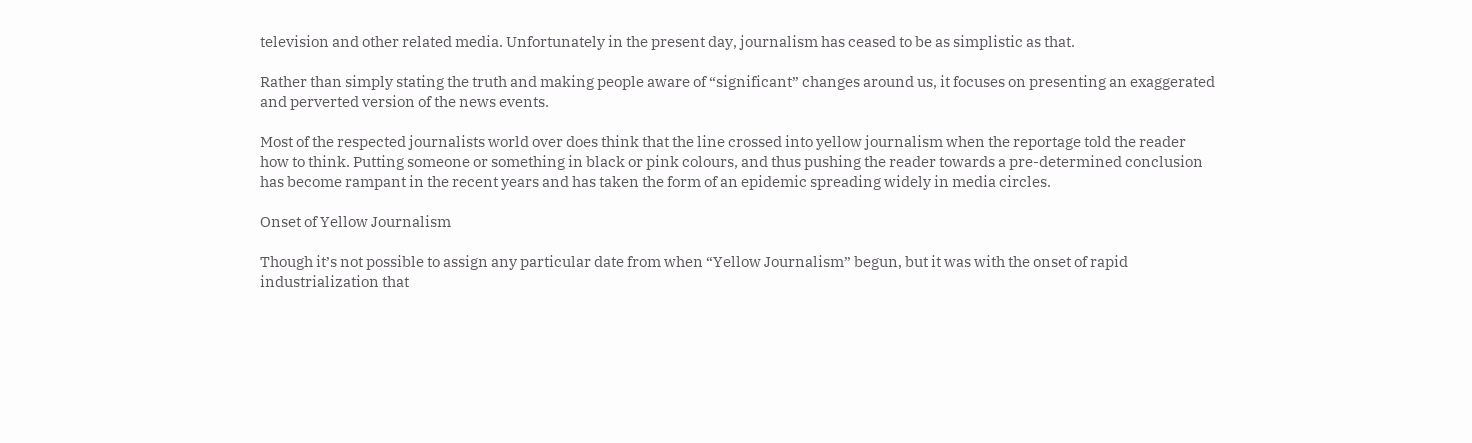television and other related media. Unfortunately in the present day, journalism has ceased to be as simplistic as that.

Rather than simply stating the truth and making people aware of “significant” changes around us, it focuses on presenting an exaggerated and perverted version of the news events.

Most of the respected journalists world over does think that the line crossed into yellow journalism when the reportage told the reader how to think. Putting someone or something in black or pink colours, and thus pushing the reader towards a pre-determined conclusion has become rampant in the recent years and has taken the form of an epidemic spreading widely in media circles.

Onset of Yellow Journalism

Though it’s not possible to assign any particular date from when “Yellow Journalism” begun, but it was with the onset of rapid industrialization that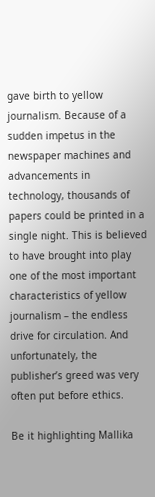gave birth to yellow journalism. Because of a sudden impetus in the newspaper machines and advancements in technology, thousands of papers could be printed in a single night. This is believed to have brought into play one of the most important characteristics of yellow journalism – the endless drive for circulation. And unfortunately, the publisher’s greed was very often put before ethics.

Be it highlighting Mallika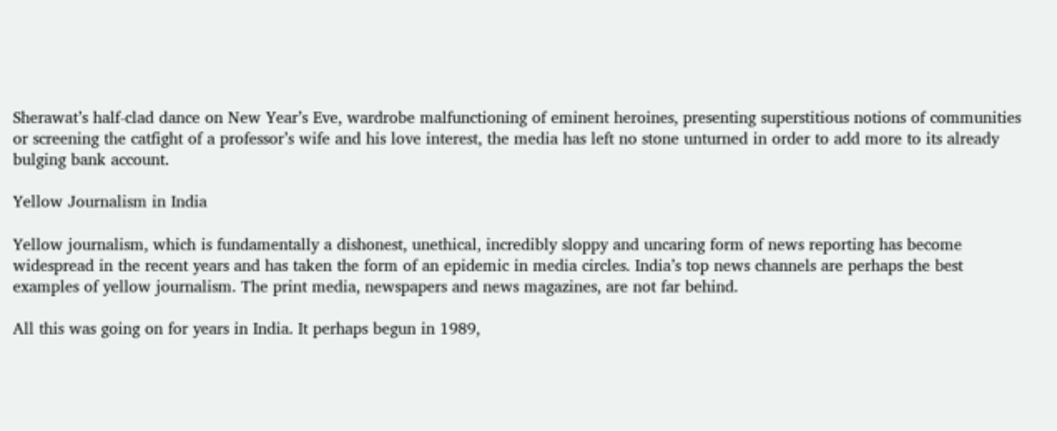Sherawat’s half-clad dance on New Year’s Eve, wardrobe malfunctioning of eminent heroines, presenting superstitious notions of communities or screening the catfight of a professor’s wife and his love interest, the media has left no stone unturned in order to add more to its already bulging bank account.

Yellow Journalism in India

Yellow journalism, which is fundamentally a dishonest, unethical, incredibly sloppy and uncaring form of news reporting has become widespread in the recent years and has taken the form of an epidemic in media circles. India’s top news channels are perhaps the best examples of yellow journalism. The print media, newspapers and news magazines, are not far behind.

All this was going on for years in India. It perhaps begun in 1989,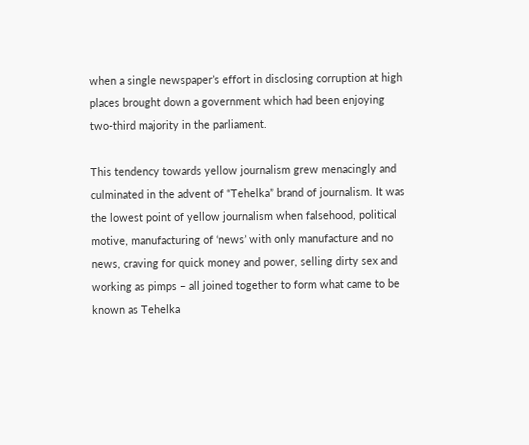when a single newspaper’s effort in disclosing corruption at high places brought down a government which had been enjoying two-third majority in the parliament.

This tendency towards yellow journalism grew menacingly and culminated in the advent of “Tehelka” brand of journalism. It was the lowest point of yellow journalism when falsehood, political motive, manufacturing of ‘news’ with only manufacture and no news, craving for quick money and power, selling dirty sex and working as pimps – all joined together to form what came to be known as Tehelka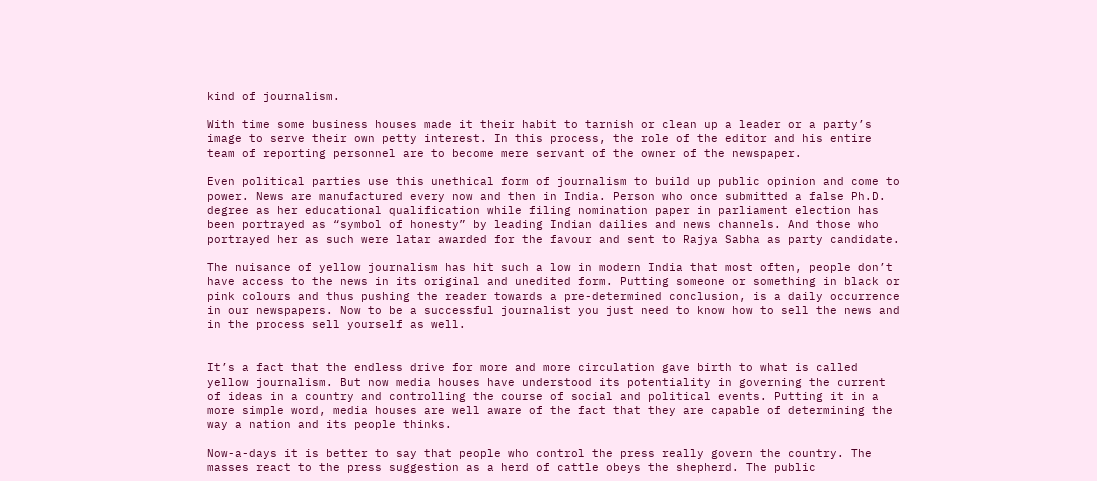kind of journalism.

With time some business houses made it their habit to tarnish or clean up a leader or a party’s image to serve their own petty interest. In this process, the role of the editor and his entire team of reporting personnel are to become mere servant of the owner of the newspaper.

Even political parties use this unethical form of journalism to build up public opinion and come to power. News are manufactured every now and then in India. Person who once submitted a false Ph.D. degree as her educational qualification while filing nomination paper in parliament election has been portrayed as “symbol of honesty” by leading Indian dailies and news channels. And those who portrayed her as such were latar awarded for the favour and sent to Rajya Sabha as party candidate.

The nuisance of yellow journalism has hit such a low in modern India that most often, people don’t have access to the news in its original and unedited form. Putting someone or something in black or pink colours and thus pushing the reader towards a pre-determined conclusion, is a daily occurrence in our newspapers. Now to be a successful journalist you just need to know how to sell the news and in the process sell yourself as well.


It’s a fact that the endless drive for more and more circulation gave birth to what is called yellow journalism. But now media houses have understood its potentiality in governing the current of ideas in a country and controlling the course of social and political events. Putting it in a more simple word, media houses are well aware of the fact that they are capable of determining the way a nation and its people thinks.

Now-a-days it is better to say that people who control the press really govern the country. The masses react to the press suggestion as a herd of cattle obeys the shepherd. The public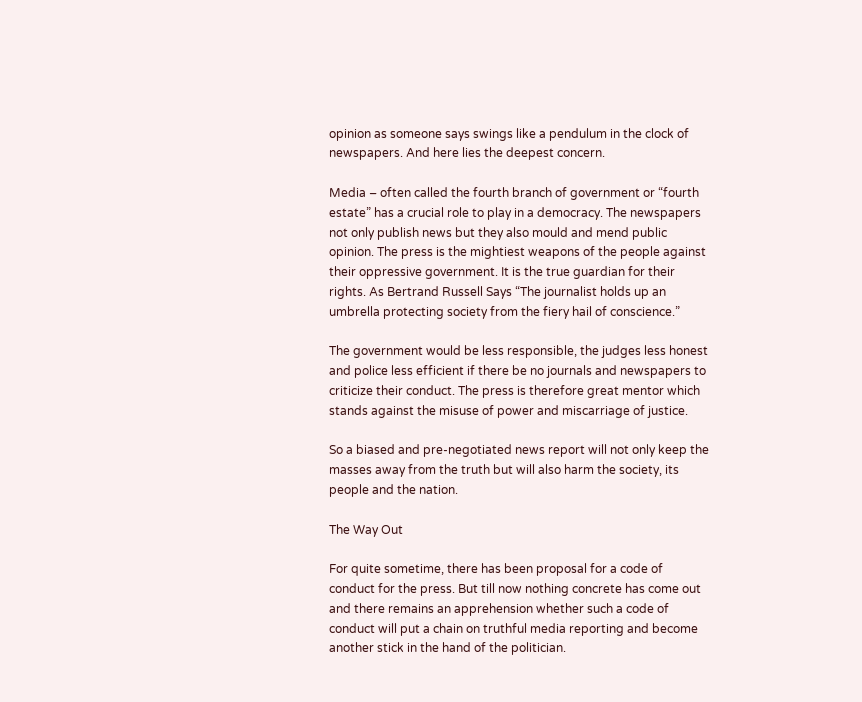opinion as someone says swings like a pendulum in the clock of newspapers. And here lies the deepest concern.

Media – often called the fourth branch of government or “fourth estate” has a crucial role to play in a democracy. The newspapers not only publish news but they also mould and mend public opinion. The press is the mightiest weapons of the people against their oppressive government. It is the true guardian for their rights. As Bertrand Russell Says “The journalist holds up an umbrella protecting society from the fiery hail of conscience.”

The government would be less responsible, the judges less honest and police less efficient if there be no journals and newspapers to criticize their conduct. The press is therefore great mentor which stands against the misuse of power and miscarriage of justice.

So a biased and pre-negotiated news report will not only keep the masses away from the truth but will also harm the society, its people and the nation.

The Way Out

For quite sometime, there has been proposal for a code of conduct for the press. But till now nothing concrete has come out and there remains an apprehension whether such a code of conduct will put a chain on truthful media reporting and become another stick in the hand of the politician.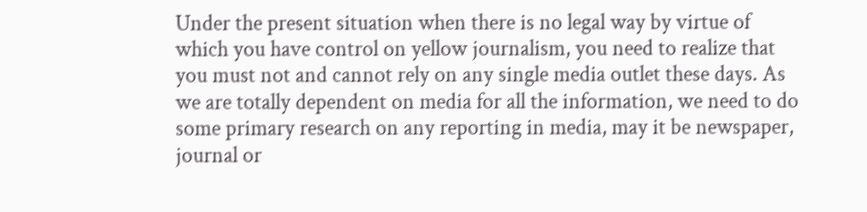Under the present situation when there is no legal way by virtue of which you have control on yellow journalism, you need to realize that you must not and cannot rely on any single media outlet these days. As we are totally dependent on media for all the information, we need to do some primary research on any reporting in media, may it be newspaper, journal or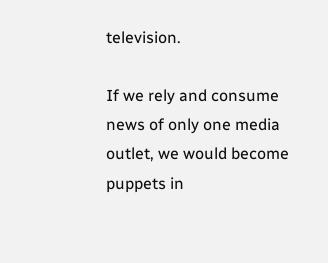television.

If we rely and consume news of only one media outlet, we would become puppets in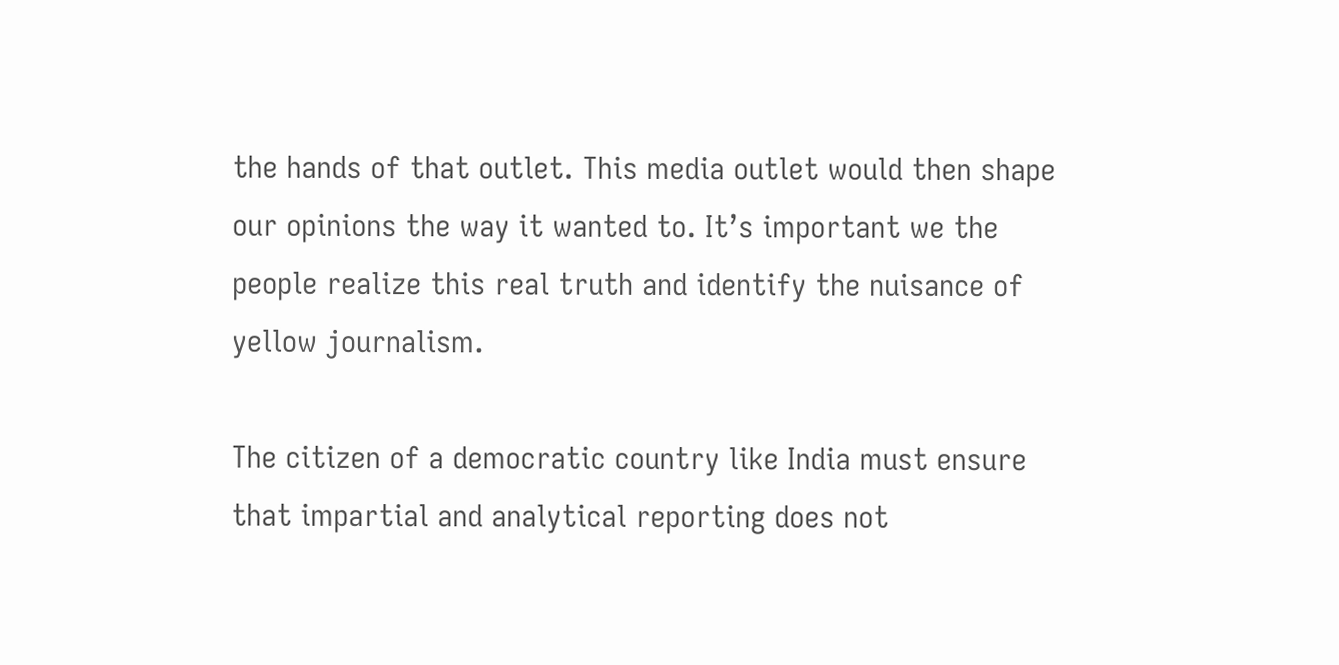the hands of that outlet. This media outlet would then shape our opinions the way it wanted to. It’s important we the people realize this real truth and identify the nuisance of yellow journalism.

The citizen of a democratic country like India must ensure that impartial and analytical reporting does not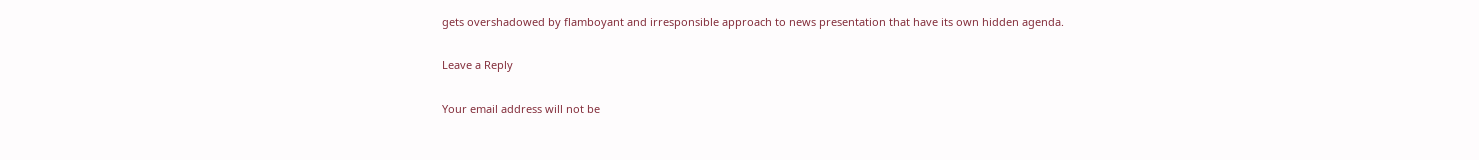gets overshadowed by flamboyant and irresponsible approach to news presentation that have its own hidden agenda.

Leave a Reply

Your email address will not be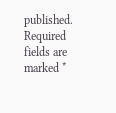published. Required fields are marked *